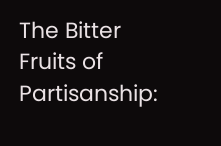The Bitter Fruits of Partisanship: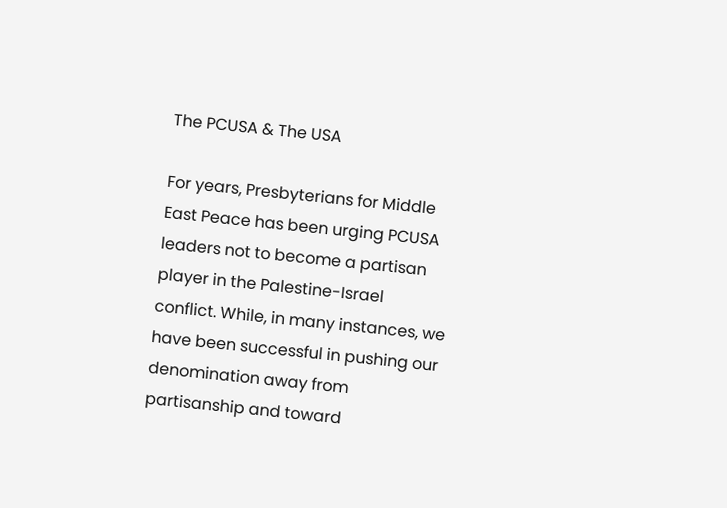The PCUSA & The USA

For years, Presbyterians for Middle East Peace has been urging PCUSA leaders not to become a partisan player in the Palestine-Israel conflict. While, in many instances, we have been successful in pushing our denomination away from partisanship and toward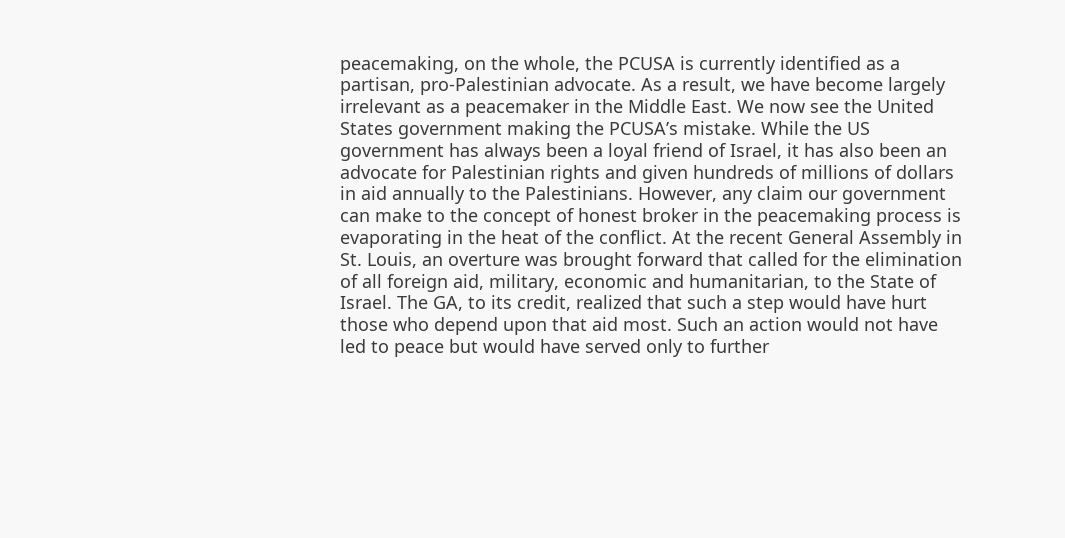peacemaking, on the whole, the PCUSA is currently identified as a partisan, pro-Palestinian advocate. As a result, we have become largely irrelevant as a peacemaker in the Middle East. We now see the United States government making the PCUSA’s mistake. While the US government has always been a loyal friend of Israel, it has also been an advocate for Palestinian rights and given hundreds of millions of dollars in aid annually to the Palestinians. However, any claim our government can make to the concept of honest broker in the peacemaking process is evaporating in the heat of the conflict. At the recent General Assembly in St. Louis, an overture was brought forward that called for the elimination of all foreign aid, military, economic and humanitarian, to the State of Israel. The GA, to its credit, realized that such a step would have hurt those who depend upon that aid most. Such an action would not have led to peace but would have served only to further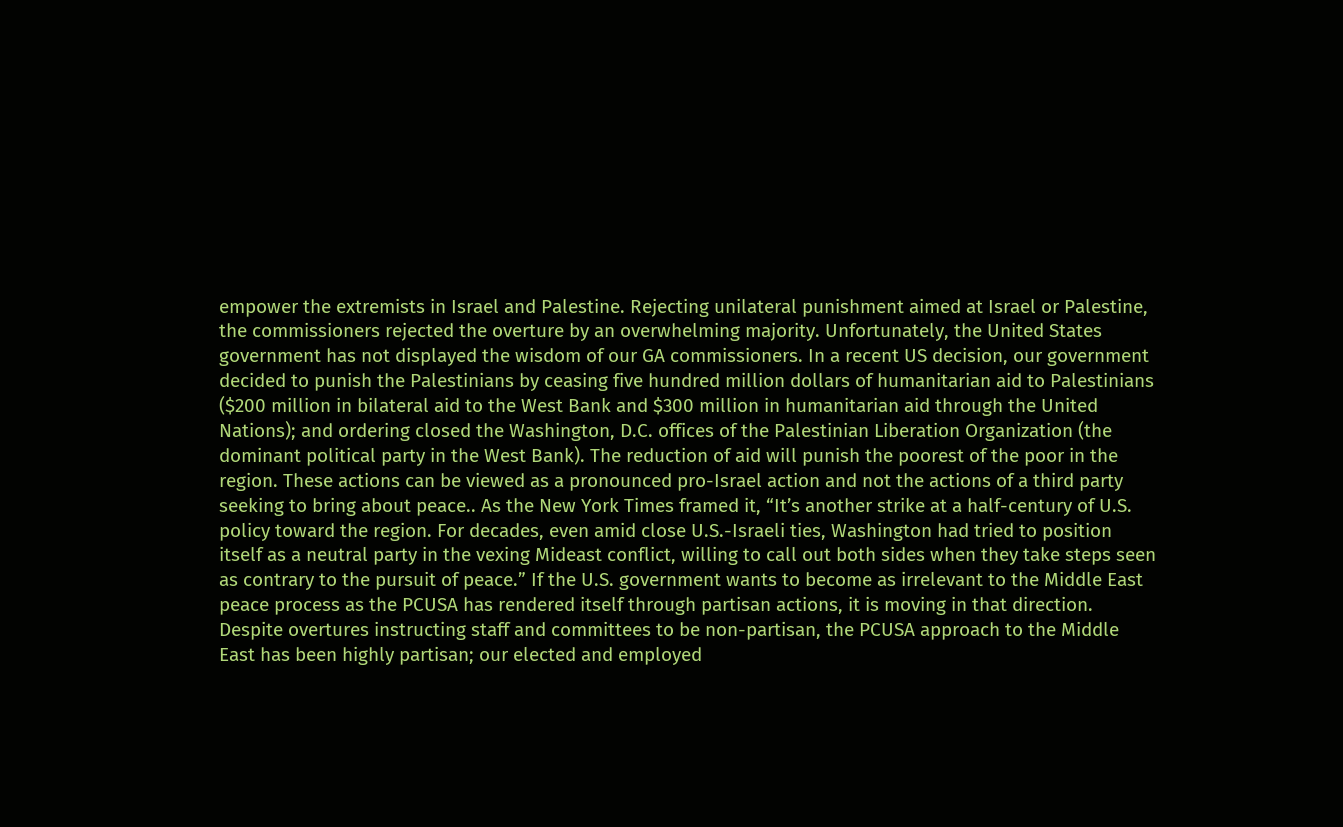empower the extremists in Israel and Palestine. Rejecting unilateral punishment aimed at Israel or Palestine, the commissioners rejected the overture by an overwhelming majority. Unfortunately, the United States government has not displayed the wisdom of our GA commissioners. In a recent US decision, our government decided to punish the Palestinians by ceasing five hundred million dollars of humanitarian aid to Palestinians ($200 million in bilateral aid to the West Bank and $300 million in humanitarian aid through the United Nations); and ordering closed the Washington, D.C. offices of the Palestinian Liberation Organization (the dominant political party in the West Bank). The reduction of aid will punish the poorest of the poor in the region. These actions can be viewed as a pronounced pro-Israel action and not the actions of a third party seeking to bring about peace.. As the New York Times framed it, “It’s another strike at a half-century of U.S. policy toward the region. For decades, even amid close U.S.-Israeli ties, Washington had tried to position itself as a neutral party in the vexing Mideast conflict, willing to call out both sides when they take steps seen as contrary to the pursuit of peace.” If the U.S. government wants to become as irrelevant to the Middle East peace process as the PCUSA has rendered itself through partisan actions, it is moving in that direction. Despite overtures instructing staff and committees to be non-partisan, the PCUSA approach to the Middle East has been highly partisan; our elected and employed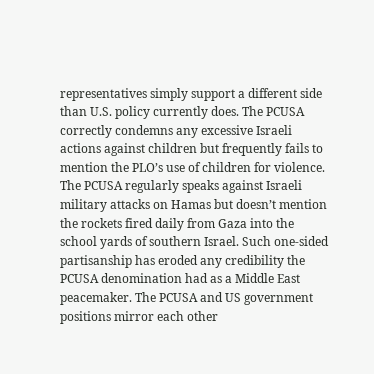representatives simply support a different side than U.S. policy currently does. The PCUSA correctly condemns any excessive Israeli actions against children but frequently fails to mention the PLO’s use of children for violence. The PCUSA regularly speaks against Israeli military attacks on Hamas but doesn’t mention the rockets fired daily from Gaza into the school yards of southern Israel. Such one-sided partisanship has eroded any credibility the PCUSA denomination had as a Middle East peacemaker. The PCUSA and US government positions mirror each other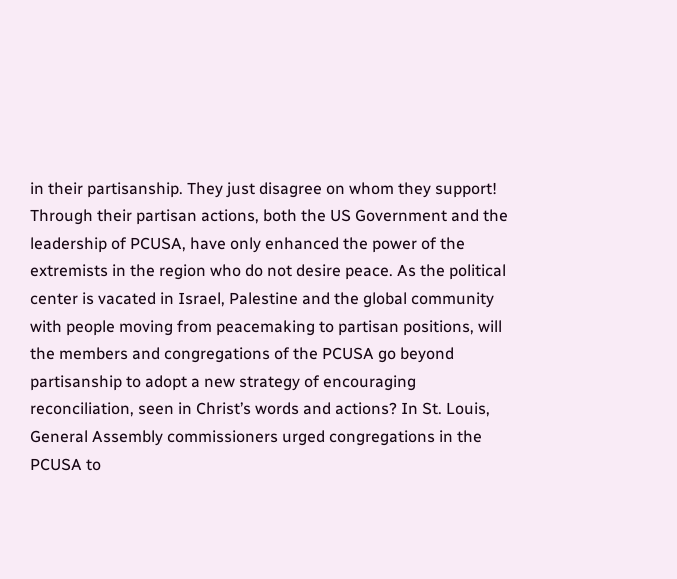in their partisanship. They just disagree on whom they support! Through their partisan actions, both the US Government and the leadership of PCUSA, have only enhanced the power of the extremists in the region who do not desire peace. As the political center is vacated in Israel, Palestine and the global community with people moving from peacemaking to partisan positions, will the members and congregations of the PCUSA go beyond partisanship to adopt a new strategy of encouraging reconciliation, seen in Christ’s words and actions? In St. Louis, General Assembly commissioners urged congregations in the PCUSA to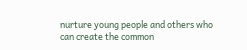nurture young people and others who can create the common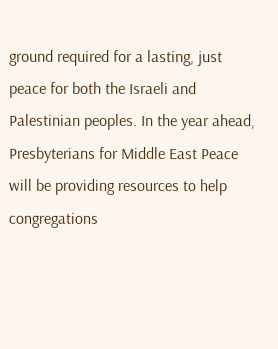ground required for a lasting, just peace for both the Israeli and Palestinian peoples. In the year ahead, Presbyterians for Middle East Peace will be providing resources to help congregations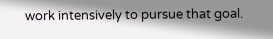work intensively to pursue that goal.